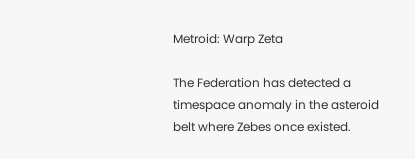Metroid: Warp Zeta

The Federation has detected a timespace anomaly in the asteroid belt where Zebes once existed.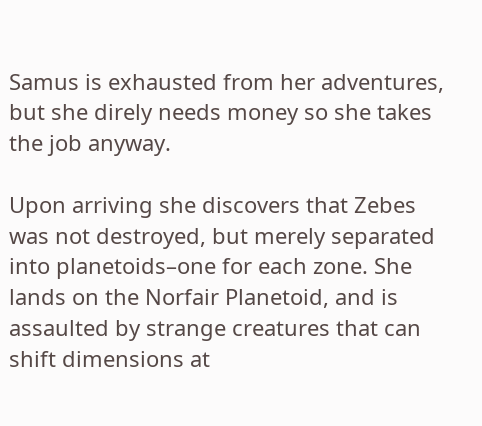Samus is exhausted from her adventures, but she direly needs money so she takes the job anyway.

Upon arriving she discovers that Zebes was not destroyed, but merely separated into planetoids–one for each zone. She lands on the Norfair Planetoid, and is assaulted by strange creatures that can shift dimensions at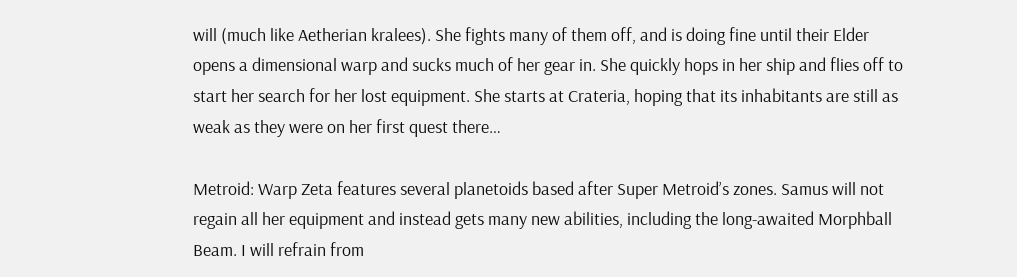will (much like Aetherian kralees). She fights many of them off, and is doing fine until their Elder opens a dimensional warp and sucks much of her gear in. She quickly hops in her ship and flies off to start her search for her lost equipment. She starts at Crateria, hoping that its inhabitants are still as weak as they were on her first quest there…

Metroid: Warp Zeta features several planetoids based after Super Metroid’s zones. Samus will not regain all her equipment and instead gets many new abilities, including the long-awaited Morphball Beam. I will refrain from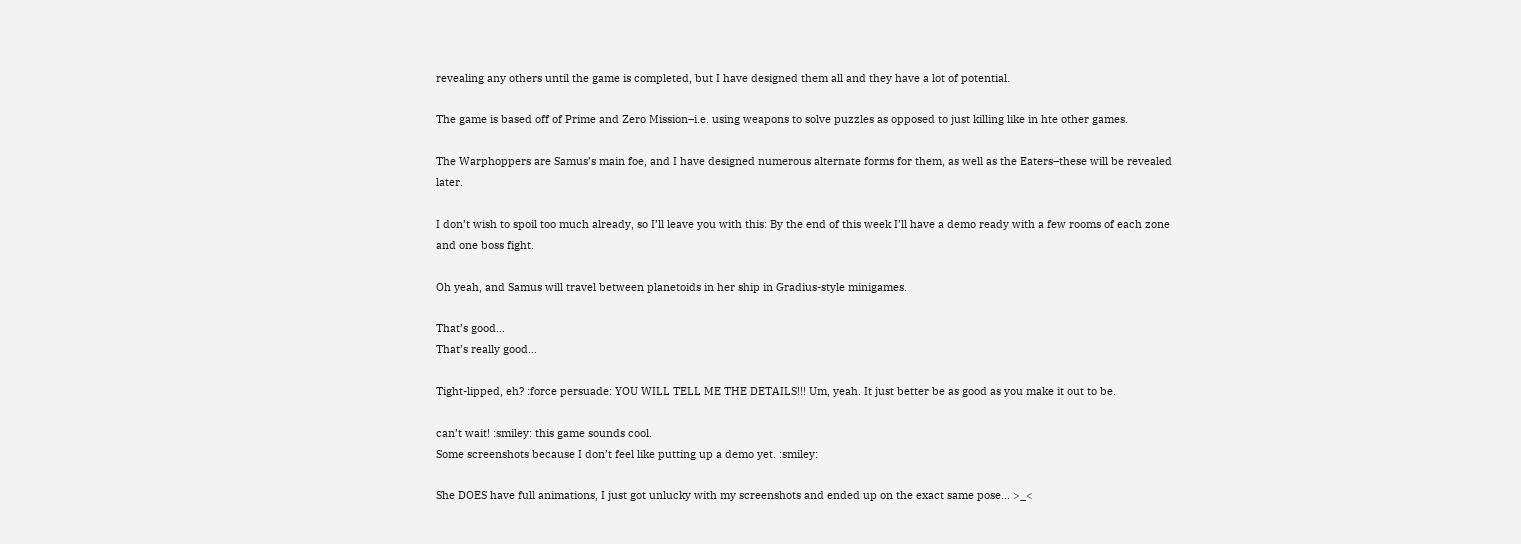revealing any others until the game is completed, but I have designed them all and they have a lot of potential.

The game is based off of Prime and Zero Mission–i.e. using weapons to solve puzzles as opposed to just killing like in hte other games.

The Warphoppers are Samus’s main foe, and I have designed numerous alternate forms for them, as well as the Eaters–these will be revealed later.

I don’t wish to spoil too much already, so I’ll leave you with this: By the end of this week I’ll have a demo ready with a few rooms of each zone and one boss fight.

Oh yeah, and Samus will travel between planetoids in her ship in Gradius-style minigames.

That’s good…
That’s really good…

Tight-lipped, eh? :force persuade: YOU WILL TELL ME THE DETAILS!!! Um, yeah. It just better be as good as you make it out to be.

can’t wait! :smiley: this game sounds cool.
Some screenshots because I don’t feel like putting up a demo yet. :smiley:

She DOES have full animations, I just got unlucky with my screenshots and ended up on the exact same pose… >_<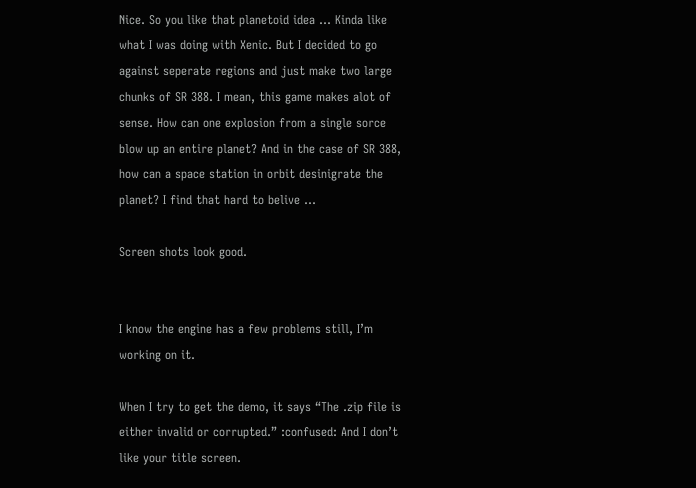Nice. So you like that planetoid idea … Kinda like what I was doing with Xenic. But I decided to go against seperate regions and just make two large chunks of SR 388. I mean, this game makes alot of sense. How can one explosion from a single sorce blow up an entire planet? And in the case of SR 388, how can a space station in orbit desinigrate the planet? I find that hard to belive …

Screen shots look good.


I know the engine has a few problems still, I’m working on it.

When I try to get the demo, it says “The .zip file is either invalid or corrupted.” :confused: And I don’t like your title screen.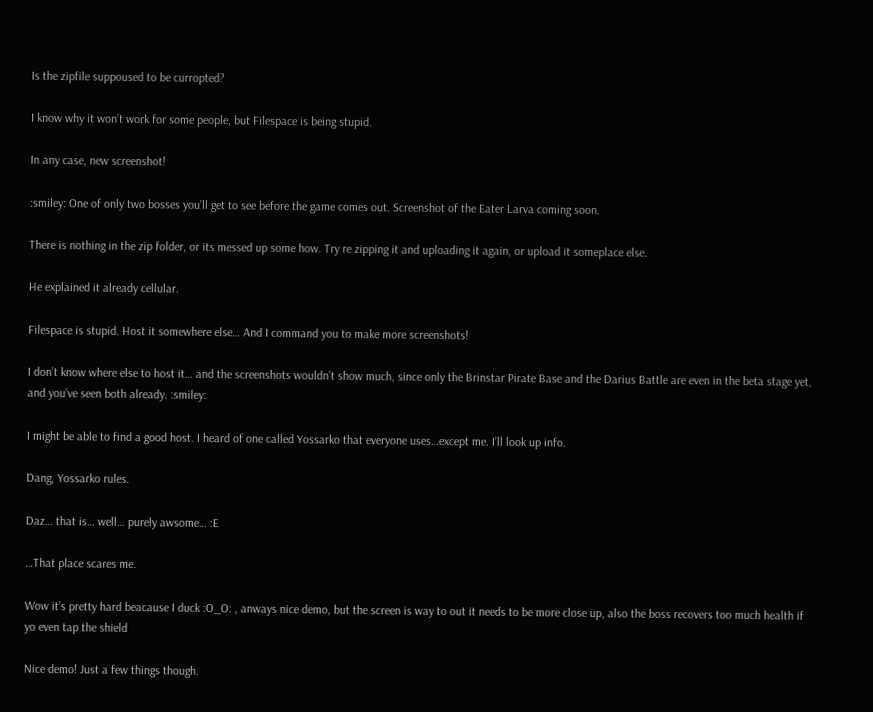Is the zipfile suppoused to be curropted?

I know why it won’t work for some people, but Filespace is being stupid.

In any case, new screenshot!

:smiley: One of only two bosses you’ll get to see before the game comes out. Screenshot of the Eater Larva coming soon.

There is nothing in the zip folder, or its messed up some how. Try re zipping it and uploading it again, or upload it someplace else.

He explained it already cellular.

Filespace is stupid. Host it somewhere else… And I command you to make more screenshots!

I don’t know where else to host it… and the screenshots wouldn’t show much, since only the Brinstar Pirate Base and the Darius Battle are even in the beta stage yet, and you’ve seen both already. :smiley:

I might be able to find a good host. I heard of one called Yossarko that everyone uses…except me. I’ll look up info.

Dang, Yossarko rules.

Daz… that is… well… purely awsome… :E

…That place scares me.

Wow it’s pretty hard beacause I duck :O_O: , anways nice demo, but the screen is way to out it needs to be more close up, also the boss recovers too much health if yo even tap the shield

Nice demo! Just a few things though.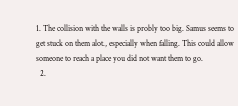1. The collision with the walls is probly too big. Samus seems to get stuck on them alot., especially when falling. This could allow someone to reach a place you did not want them to go.
  2.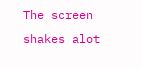The screen shakes alot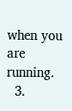when you are running.
  3.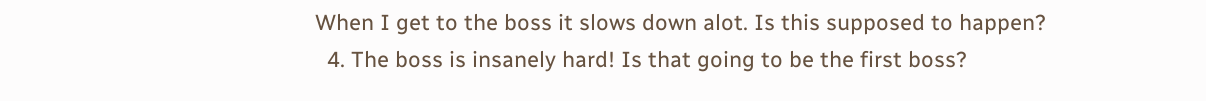When I get to the boss it slows down alot. Is this supposed to happen?
  4. The boss is insanely hard! Is that going to be the first boss?